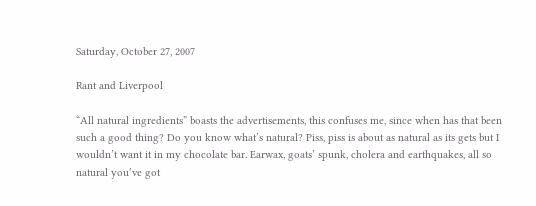Saturday, October 27, 2007

Rant and Liverpool

“All natural ingredients” boasts the advertisements, this confuses me, since when has that been such a good thing? Do you know what’s natural? Piss, piss is about as natural as its gets but I wouldn’t want it in my chocolate bar. Earwax, goats’ spunk, cholera and earthquakes, all so natural you’ve got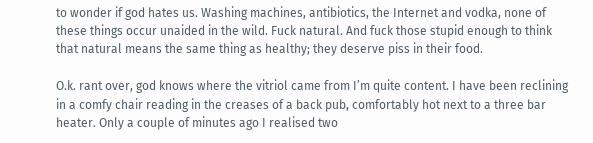to wonder if god hates us. Washing machines, antibiotics, the Internet and vodka, none of these things occur unaided in the wild. Fuck natural. And fuck those stupid enough to think that natural means the same thing as healthy; they deserve piss in their food.

O.k. rant over, god knows where the vitriol came from I’m quite content. I have been reclining in a comfy chair reading in the creases of a back pub, comfortably hot next to a three bar heater. Only a couple of minutes ago I realised two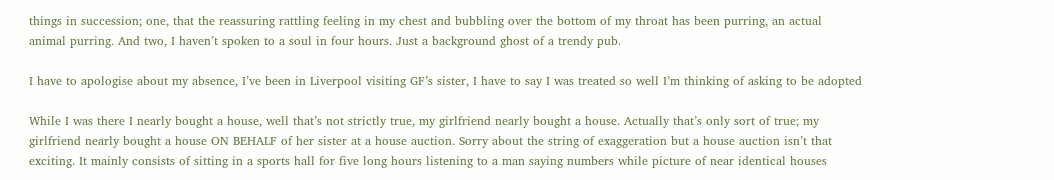things in succession; one, that the reassuring rattling feeling in my chest and bubbling over the bottom of my throat has been purring, an actual animal purring. And two, I haven’t spoken to a soul in four hours. Just a background ghost of a trendy pub.

I have to apologise about my absence, I’ve been in Liverpool visiting GF’s sister, I have to say I was treated so well I’m thinking of asking to be adopted

While I was there I nearly bought a house, well that’s not strictly true, my girlfriend nearly bought a house. Actually that’s only sort of true; my girlfriend nearly bought a house ON BEHALF of her sister at a house auction. Sorry about the string of exaggeration but a house auction isn’t that exciting. It mainly consists of sitting in a sports hall for five long hours listening to a man saying numbers while picture of near identical houses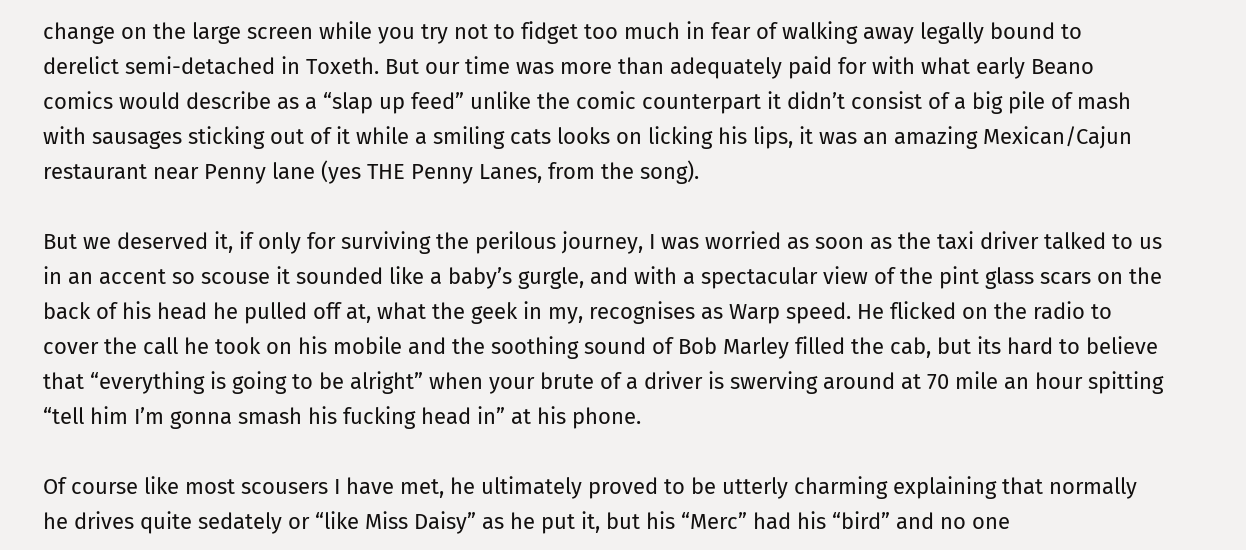change on the large screen while you try not to fidget too much in fear of walking away legally bound to derelict semi-detached in Toxeth. But our time was more than adequately paid for with what early Beano comics would describe as a “slap up feed” unlike the comic counterpart it didn’t consist of a big pile of mash with sausages sticking out of it while a smiling cats looks on licking his lips, it was an amazing Mexican/Cajun restaurant near Penny lane (yes THE Penny Lanes, from the song).

But we deserved it, if only for surviving the perilous journey, I was worried as soon as the taxi driver talked to us in an accent so scouse it sounded like a baby’s gurgle, and with a spectacular view of the pint glass scars on the back of his head he pulled off at, what the geek in my, recognises as Warp speed. He flicked on the radio to cover the call he took on his mobile and the soothing sound of Bob Marley filled the cab, but its hard to believe that “everything is going to be alright” when your brute of a driver is swerving around at 70 mile an hour spitting “tell him I’m gonna smash his fucking head in” at his phone.

Of course like most scousers I have met, he ultimately proved to be utterly charming explaining that normally he drives quite sedately or “like Miss Daisy” as he put it, but his “Merc” had his “bird” and no one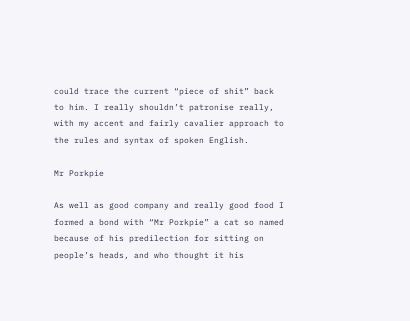could trace the current “piece of shit” back to him. I really shouldn’t patronise really, with my accent and fairly cavalier approach to the rules and syntax of spoken English.

Mr Porkpie

As well as good company and really good food I formed a bond with “Mr Porkpie” a cat so named because of his predilection for sitting on people’s heads, and who thought it his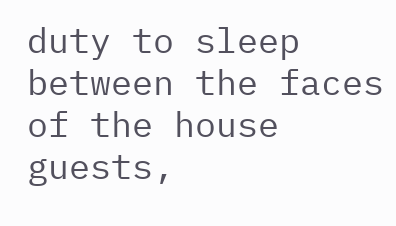duty to sleep between the faces of the house guests,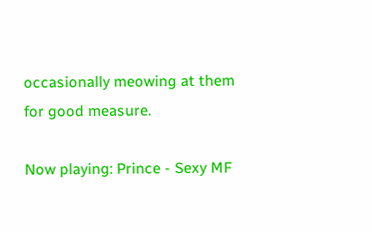occasionally meowing at them for good measure.

Now playing: Prince - Sexy MF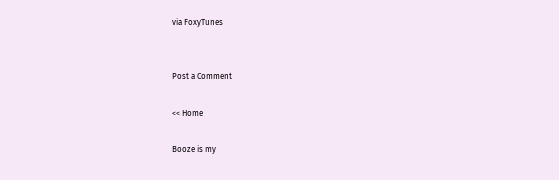via FoxyTunes


Post a Comment

<< Home

Booze is my